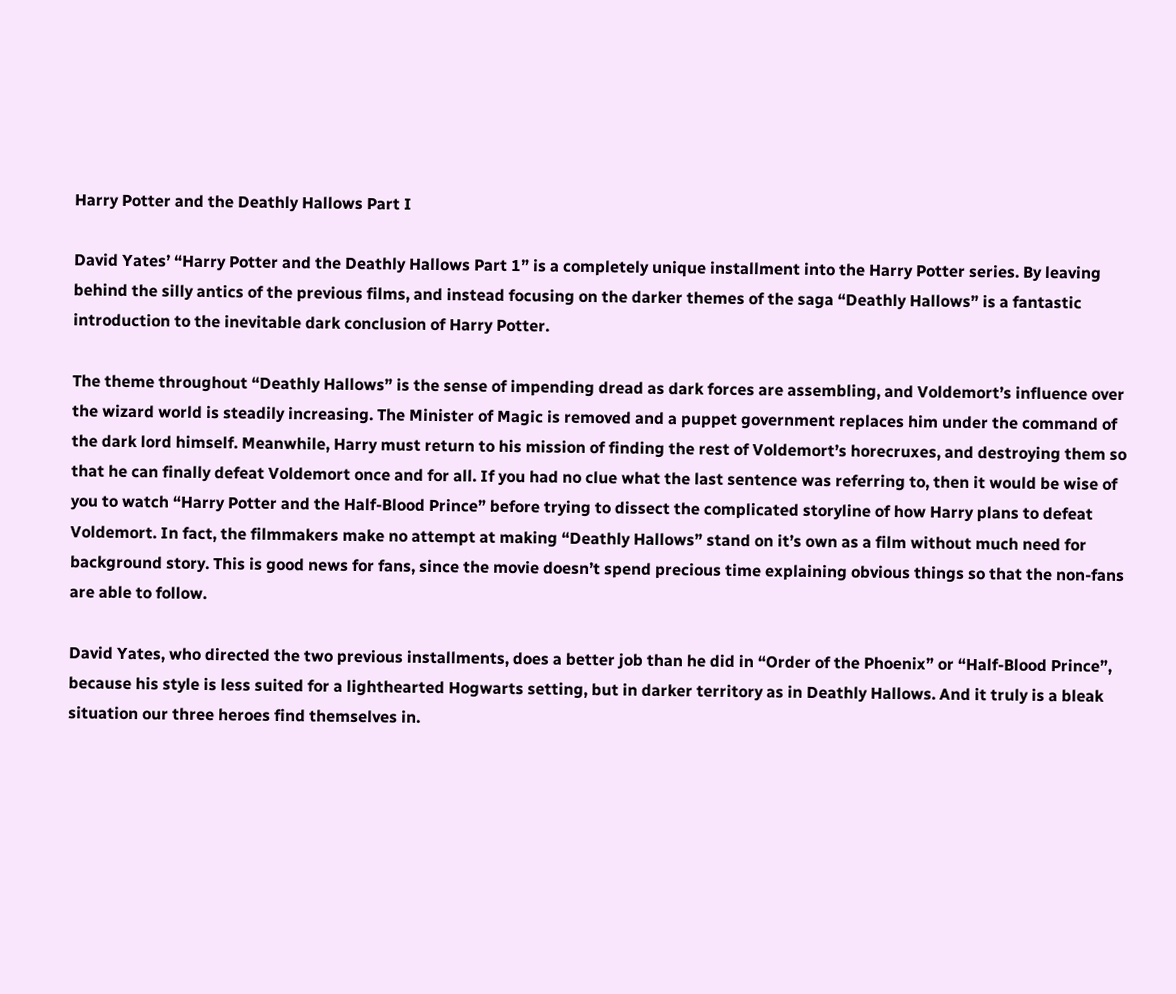Harry Potter and the Deathly Hallows Part I

David Yates’ “Harry Potter and the Deathly Hallows Part 1” is a completely unique installment into the Harry Potter series. By leaving behind the silly antics of the previous films, and instead focusing on the darker themes of the saga “Deathly Hallows” is a fantastic introduction to the inevitable dark conclusion of Harry Potter.

The theme throughout “Deathly Hallows” is the sense of impending dread as dark forces are assembling, and Voldemort’s influence over the wizard world is steadily increasing. The Minister of Magic is removed and a puppet government replaces him under the command of the dark lord himself. Meanwhile, Harry must return to his mission of finding the rest of Voldemort’s horecruxes, and destroying them so that he can finally defeat Voldemort once and for all. If you had no clue what the last sentence was referring to, then it would be wise of you to watch “Harry Potter and the Half-Blood Prince” before trying to dissect the complicated storyline of how Harry plans to defeat Voldemort. In fact, the filmmakers make no attempt at making “Deathly Hallows” stand on it’s own as a film without much need for background story. This is good news for fans, since the movie doesn’t spend precious time explaining obvious things so that the non-fans are able to follow.

David Yates, who directed the two previous installments, does a better job than he did in “Order of the Phoenix” or “Half-Blood Prince”, because his style is less suited for a lighthearted Hogwarts setting, but in darker territory as in Deathly Hallows. And it truly is a bleak situation our three heroes find themselves in.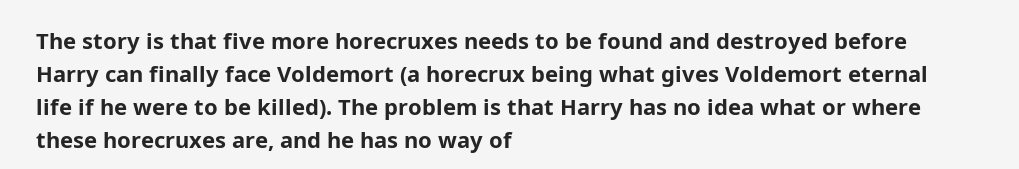The story is that five more horecruxes needs to be found and destroyed before Harry can finally face Voldemort (a horecrux being what gives Voldemort eternal life if he were to be killed). The problem is that Harry has no idea what or where these horecruxes are, and he has no way of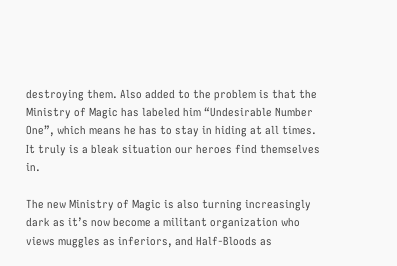destroying them. Also added to the problem is that the Ministry of Magic has labeled him “Undesirable Number One”, which means he has to stay in hiding at all times. It truly is a bleak situation our heroes find themselves in.

The new Ministry of Magic is also turning increasingly dark as it’s now become a militant organization who views muggles as inferiors, and Half-Bloods as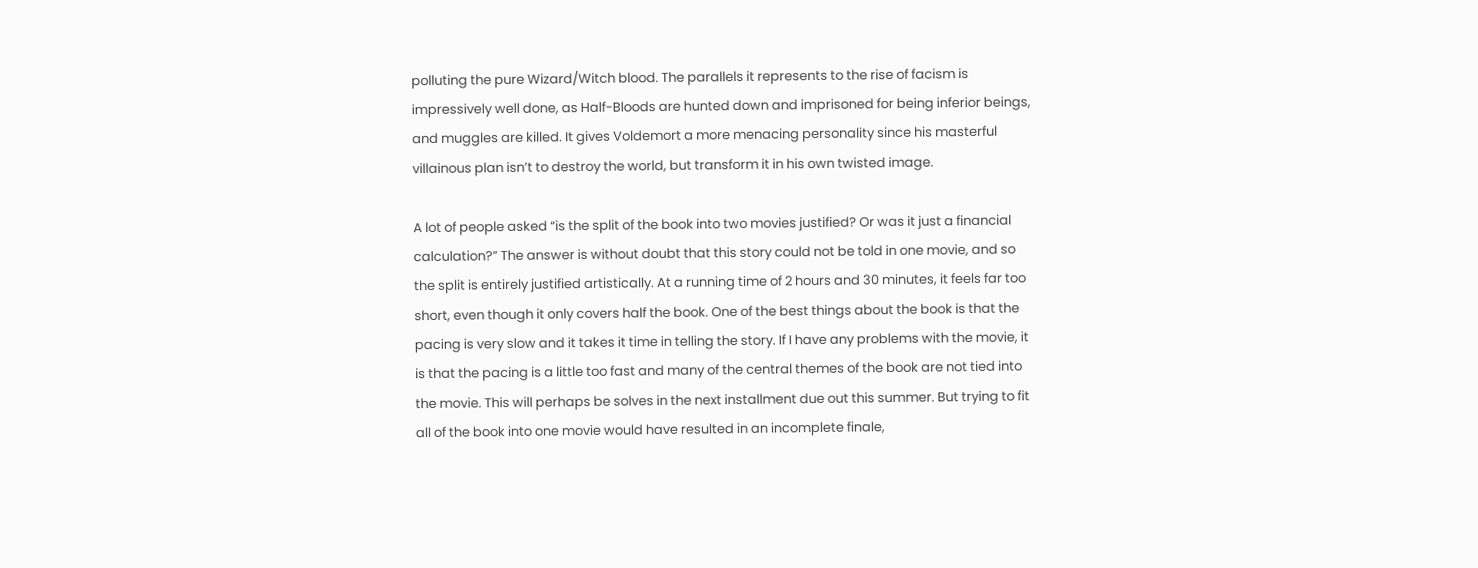polluting the pure Wizard/Witch blood. The parallels it represents to the rise of facism is impressively well done, as Half-Bloods are hunted down and imprisoned for being inferior beings, and muggles are killed. It gives Voldemort a more menacing personality since his masterful villainous plan isn’t to destroy the world, but transform it in his own twisted image.

A lot of people asked “is the split of the book into two movies justified? Or was it just a financial calculation?” The answer is without doubt that this story could not be told in one movie, and so the split is entirely justified artistically. At a running time of 2 hours and 30 minutes, it feels far too short, even though it only covers half the book. One of the best things about the book is that the pacing is very slow and it takes it time in telling the story. If I have any problems with the movie, it is that the pacing is a little too fast and many of the central themes of the book are not tied into the movie. This will perhaps be solves in the next installment due out this summer. But trying to fit all of the book into one movie would have resulted in an incomplete finale,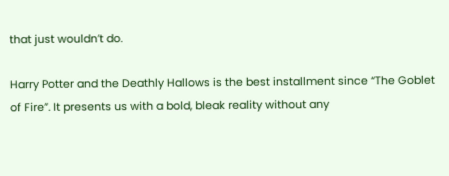that just wouldn’t do.

Harry Potter and the Deathly Hallows is the best installment since “The Goblet of Fire”. It presents us with a bold, bleak reality without any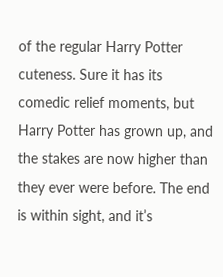of the regular Harry Potter cuteness. Sure it has its comedic relief moments, but Harry Potter has grown up, and the stakes are now higher than they ever were before. The end is within sight, and it’s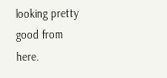looking pretty good from here.